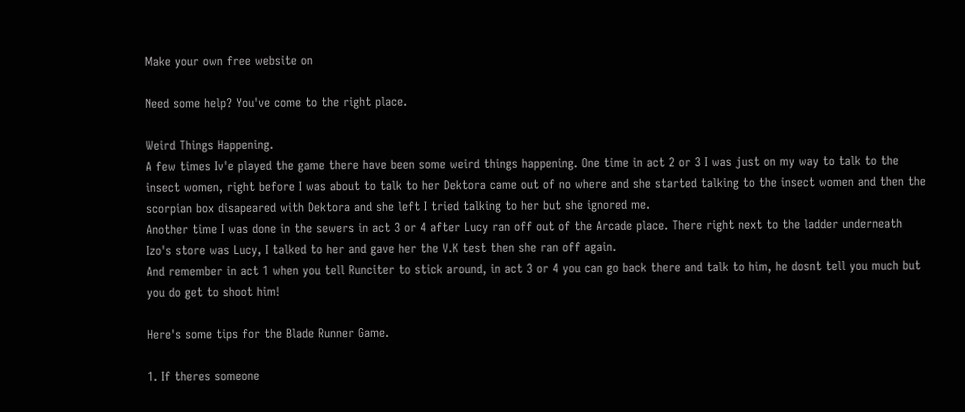Make your own free website on

Need some help? You've come to the right place.

Weird Things Happening.
A few times Iv'e played the game there have been some weird things happening. One time in act 2 or 3 I was just on my way to talk to the insect women, right before I was about to talk to her Dektora came out of no where and she started talking to the insect women and then the scorpian box disapeared with Dektora and she left I tried talking to her but she ignored me.
Another time I was done in the sewers in act 3 or 4 after Lucy ran off out of the Arcade place. There right next to the ladder underneath Izo's store was Lucy, I talked to her and gave her the V.K test then she ran off again.
And remember in act 1 when you tell Runciter to stick around, in act 3 or 4 you can go back there and talk to him, he dosnt tell you much but you do get to shoot him!

Here's some tips for the Blade Runner Game.

1. If theres someone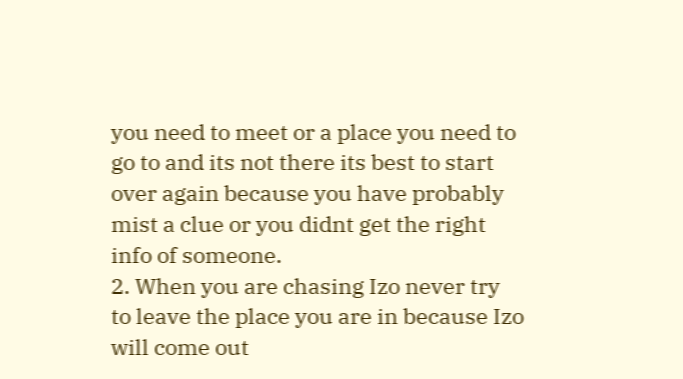you need to meet or a place you need to go to and its not there its best to start over again because you have probably mist a clue or you didnt get the right info of someone.
2. When you are chasing Izo never try to leave the place you are in because Izo will come out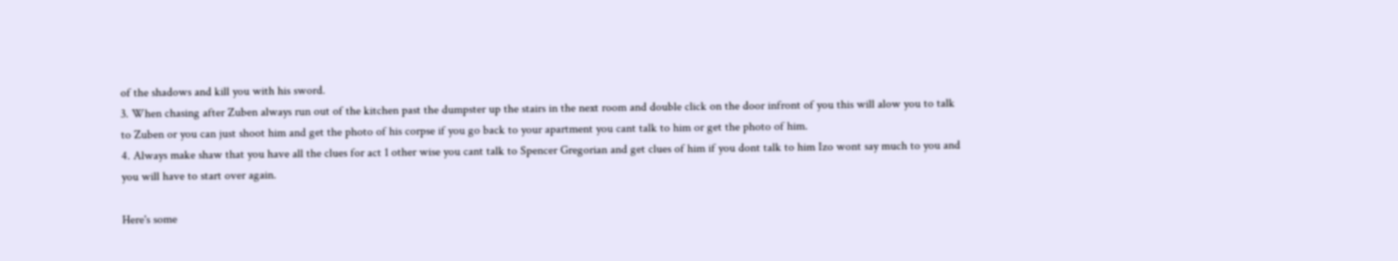of the shadows and kill you with his sword.
3. When chasing after Zuben always run out of the kitchen past the dumpster up the stairs in the next room and double click on the door infront of you this will alow you to talk to Zuben or you can just shoot him and get the photo of his corpse if you go back to your apartment you cant talk to him or get the photo of him.
4. Always make shaw that you have all the clues for act 1 other wise you cant talk to Spencer Gregorian and get clues of him if you dont talk to him Izo wont say much to you and you will have to start over again.

Here's some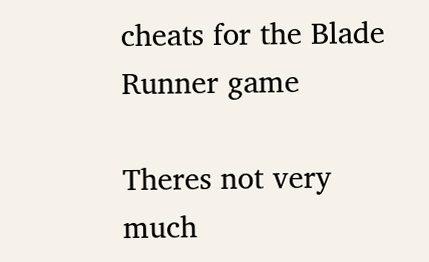cheats for the Blade Runner game

Theres not very much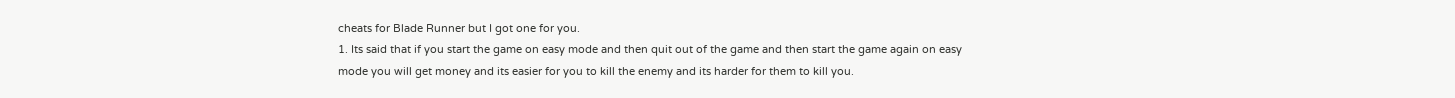cheats for Blade Runner but I got one for you.
1. Its said that if you start the game on easy mode and then quit out of the game and then start the game again on easy mode you will get money and its easier for you to kill the enemy and its harder for them to kill you.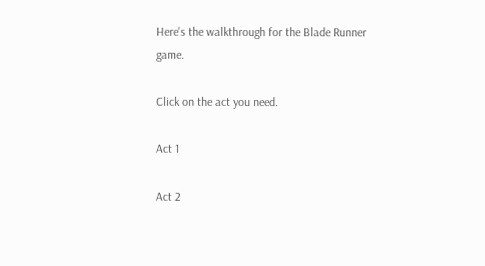Here's the walkthrough for the Blade Runner game.

Click on the act you need.

Act 1

Act 2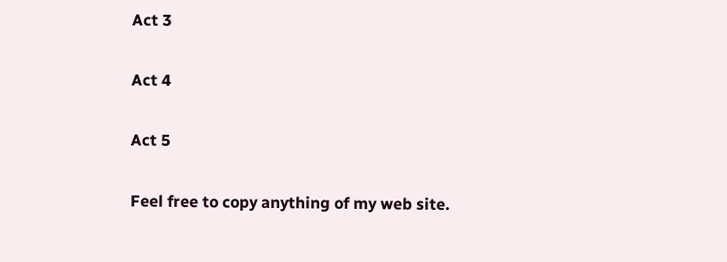Act 3

Act 4

Act 5

Feel free to copy anything of my web site.